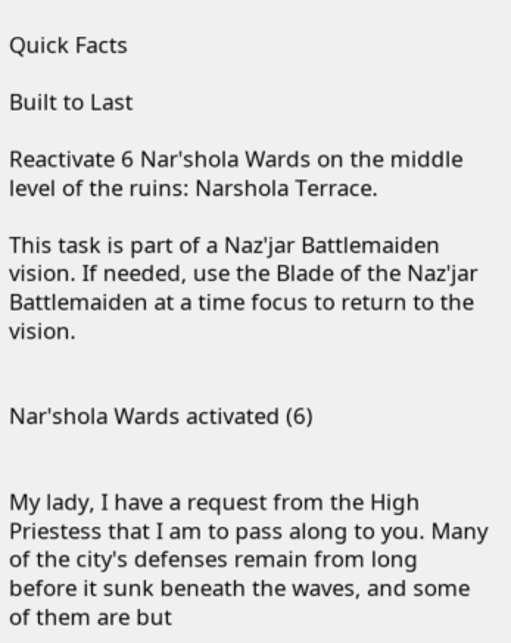Quick Facts

Built to Last

Reactivate 6 Nar'shola Wards on the middle level of the ruins: Narshola Terrace.

This task is part of a Naz'jar Battlemaiden vision. If needed, use the Blade of the Naz'jar Battlemaiden at a time focus to return to the vision.


Nar'shola Wards activated (6)


My lady, I have a request from the High Priestess that I am to pass along to you. Many of the city's defenses remain from long before it sunk beneath the waves, and some of them are but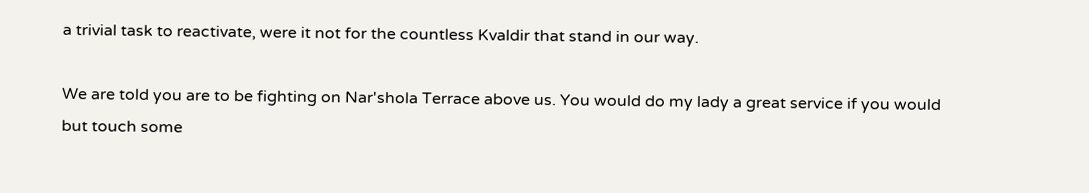a trivial task to reactivate, were it not for the countless Kvaldir that stand in our way.

We are told you are to be fighting on Nar'shola Terrace above us. You would do my lady a great service if you would but touch some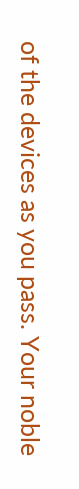of the devices as you pass. Your noble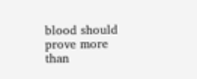blood should prove more than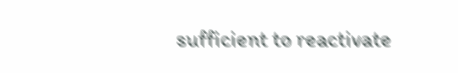sufficient to reactivate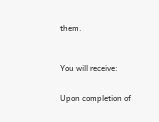them.



You will receive:


Upon completion of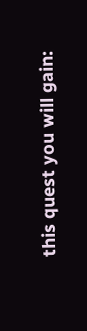this quest you will gain: